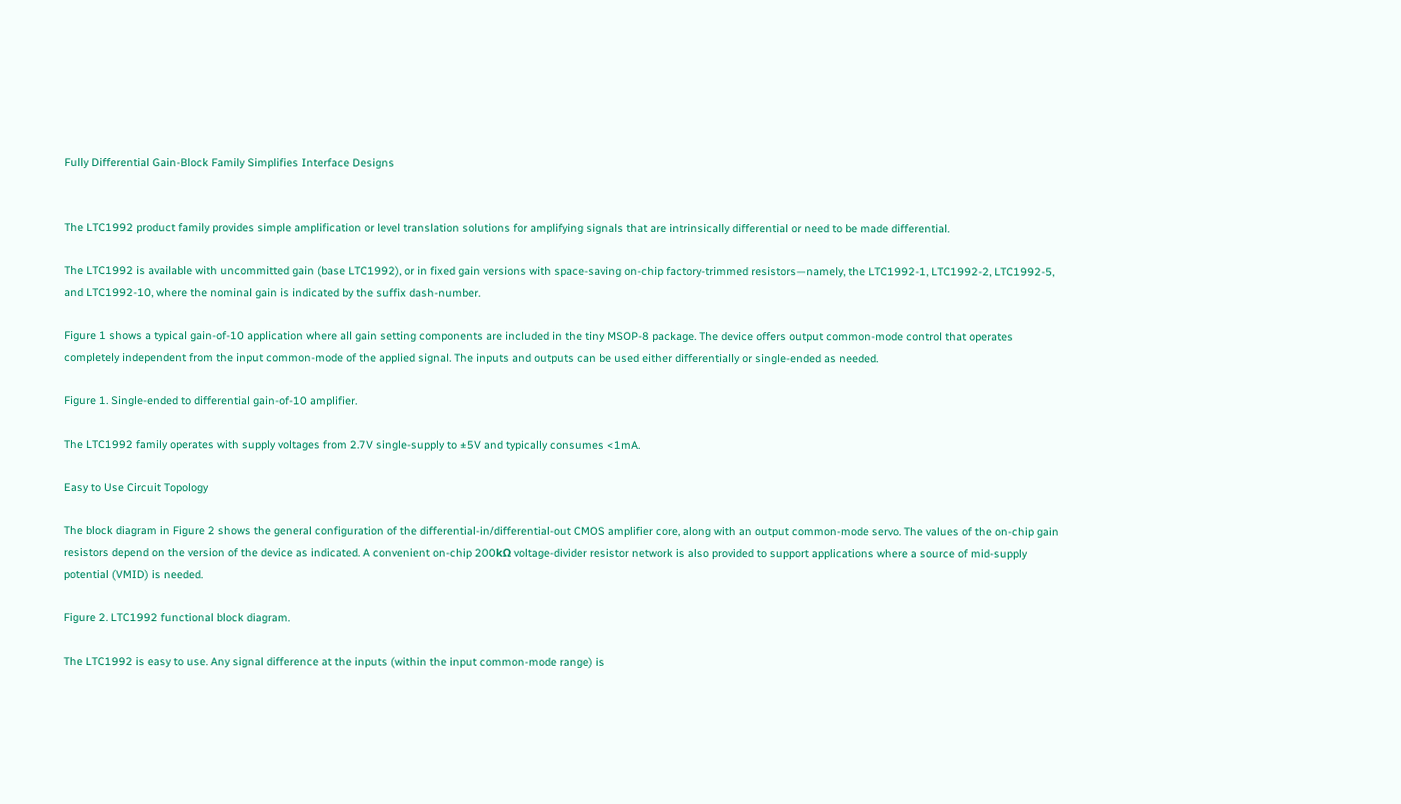Fully Differential Gain-Block Family Simplifies Interface Designs


The LTC1992 product family provides simple amplification or level translation solutions for amplifying signals that are intrinsically differential or need to be made differential.

The LTC1992 is available with uncommitted gain (base LTC1992), or in fixed gain versions with space-saving on-chip factory-trimmed resistors—namely, the LTC1992-1, LTC1992-2, LTC1992-5, and LTC1992-10, where the nominal gain is indicated by the suffix dash-number.

Figure 1 shows a typical gain-of-10 application where all gain setting components are included in the tiny MSOP-8 package. The device offers output common-mode control that operates completely independent from the input common-mode of the applied signal. The inputs and outputs can be used either differentially or single-ended as needed.

Figure 1. Single-ended to differential gain-of-10 amplifier.

The LTC1992 family operates with supply voltages from 2.7V single-supply to ±5V and typically consumes <1mA.

Easy to Use Circuit Topology

The block diagram in Figure 2 shows the general configuration of the differential-in/differential-out CMOS amplifier core, along with an output common-mode servo. The values of the on-chip gain resistors depend on the version of the device as indicated. A convenient on-chip 200kΩ voltage-divider resistor network is also provided to support applications where a source of mid-supply potential (VMID) is needed.

Figure 2. LTC1992 functional block diagram.

The LTC1992 is easy to use. Any signal difference at the inputs (within the input common-mode range) is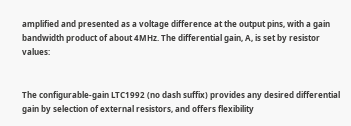amplified and presented as a voltage difference at the output pins, with a gain bandwidth product of about 4MHz. The differential gain, A, is set by resistor values:


The configurable-gain LTC1992 (no dash suffix) provides any desired differential gain by selection of external resistors, and offers flexibility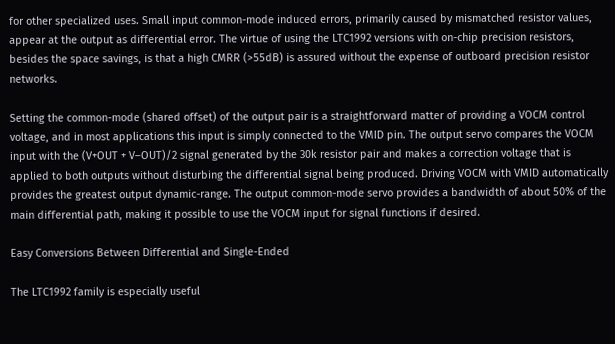for other specialized uses. Small input common-mode induced errors, primarily caused by mismatched resistor values, appear at the output as differential error. The virtue of using the LTC1992 versions with on-chip precision resistors, besides the space savings, is that a high CMRR (>55dB) is assured without the expense of outboard precision resistor networks.

Setting the common-mode (shared offset) of the output pair is a straightforward matter of providing a VOCM control voltage, and in most applications this input is simply connected to the VMID pin. The output servo compares the VOCM input with the (V+OUT + V–OUT)/2 signal generated by the 30k resistor pair and makes a correction voltage that is applied to both outputs without disturbing the differential signal being produced. Driving VOCM with VMID automatically provides the greatest output dynamic-range. The output common-mode servo provides a bandwidth of about 50% of the main differential path, making it possible to use the VOCM input for signal functions if desired.

Easy Conversions Between Differential and Single-Ended

The LTC1992 family is especially useful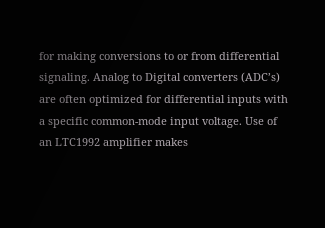for making conversions to or from differential signaling. Analog to Digital converters (ADC’s) are often optimized for differential inputs with a specific common-mode input voltage. Use of an LTC1992 amplifier makes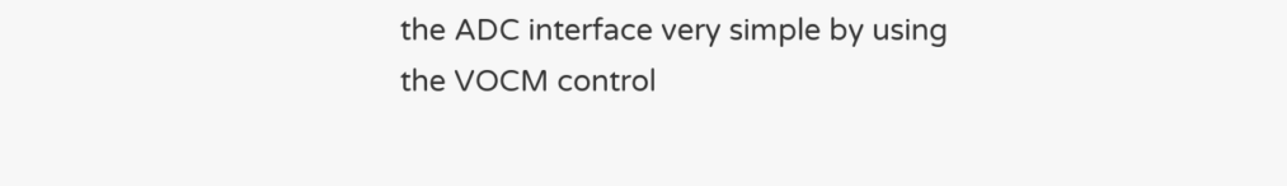the ADC interface very simple by using the VOCM control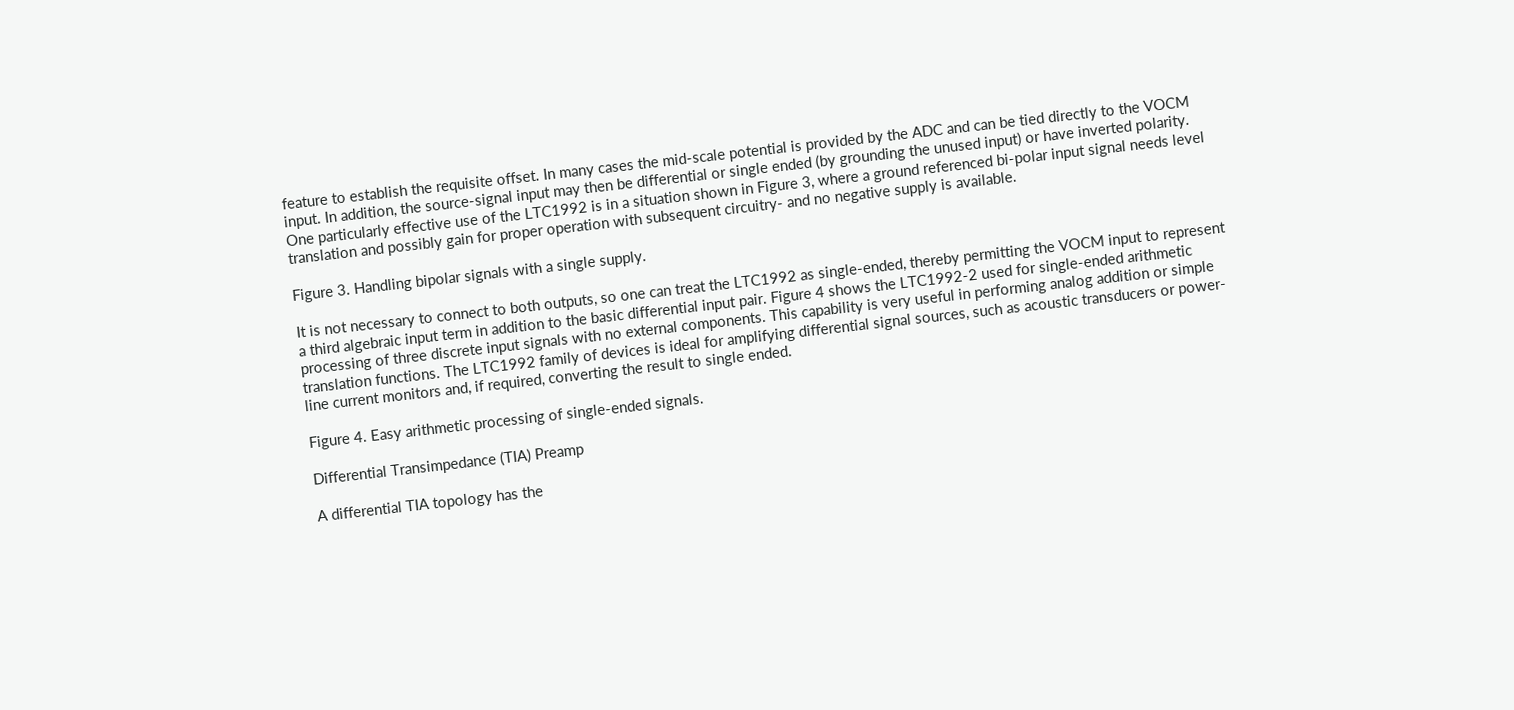feature to establish the requisite offset. In many cases the mid-scale potential is provided by the ADC and can be tied directly to the VOCM input. In addition, the source-signal input may then be differential or single ended (by grounding the unused input) or have inverted polarity. One particularly effective use of the LTC1992 is in a situation shown in Figure 3, where a ground referenced bi-polar input signal needs level translation and possibly gain for proper operation with subsequent circuitry- and no negative supply is available.

Figure 3. Handling bipolar signals with a single supply.

It is not necessary to connect to both outputs, so one can treat the LTC1992 as single-ended, thereby permitting the VOCM input to represent a third algebraic input term in addition to the basic differential input pair. Figure 4 shows the LTC1992-2 used for single-ended arithmetic processing of three discrete input signals with no external components. This capability is very useful in performing analog addition or simple translation functions. The LTC1992 family of devices is ideal for amplifying differential signal sources, such as acoustic transducers or power-line current monitors and, if required, converting the result to single ended.

Figure 4. Easy arithmetic processing of single-ended signals.

Differential Transimpedance (TIA) Preamp

A differential TIA topology has the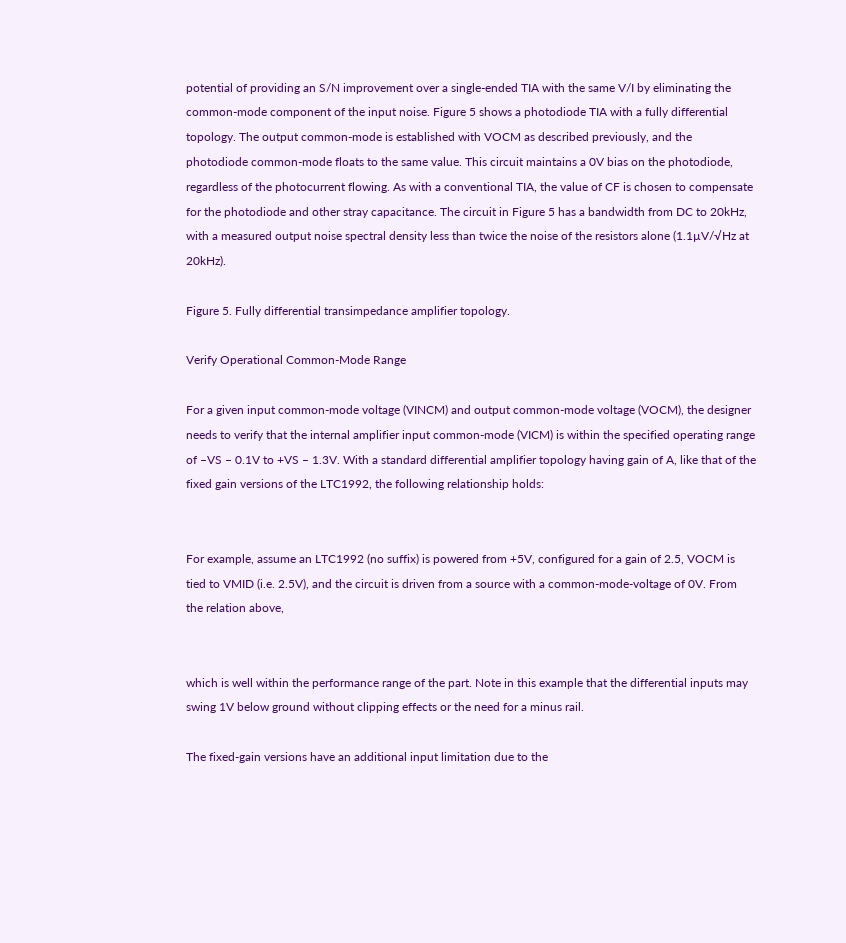potential of providing an S/N improvement over a single-ended TIA with the same V/I by eliminating the common-mode component of the input noise. Figure 5 shows a photodiode TIA with a fully differential topology. The output common-mode is established with VOCM as described previously, and the photodiode common-mode floats to the same value. This circuit maintains a 0V bias on the photodiode, regardless of the photocurrent flowing. As with a conventional TIA, the value of CF is chosen to compensate for the photodiode and other stray capacitance. The circuit in Figure 5 has a bandwidth from DC to 20kHz, with a measured output noise spectral density less than twice the noise of the resistors alone (1.1µV/√Hz at 20kHz).

Figure 5. Fully differential transimpedance amplifier topology.

Verify Operational Common-Mode Range

For a given input common-mode voltage (VINCM) and output common-mode voltage (VOCM), the designer needs to verify that the internal amplifier input common-mode (VICM) is within the specified operating range of –VS – 0.1V to +VS – 1.3V. With a standard differential amplifier topology having gain of A, like that of the fixed gain versions of the LTC1992, the following relationship holds:


For example, assume an LTC1992 (no suffix) is powered from +5V, configured for a gain of 2.5, VOCM is tied to VMID (i.e. 2.5V), and the circuit is driven from a source with a common-mode-voltage of 0V. From the relation above,


which is well within the performance range of the part. Note in this example that the differential inputs may swing 1V below ground without clipping effects or the need for a minus rail.

The fixed-gain versions have an additional input limitation due to the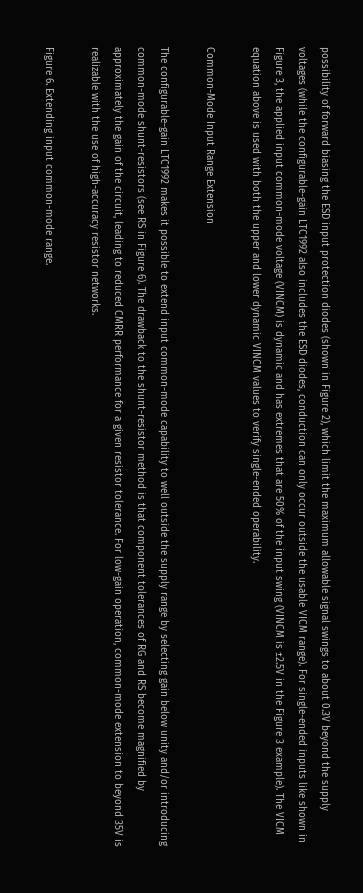possibility of forward biasing the ESD input protection diodes (shown in Figure 2), which limit the maximum allowable signal swings to about 0.3V beyond the supply voltages (while the configurable-gain LTC1992 also includes the ESD diodes, conduction can only occur outside the usable VICM range). For single-ended inputs like shown in Figure 3, the applied input common-mode voltage (VINCM) is dynamic and has extremes that are 50% of the input swing (VINCM is ±2.5V in the Figure 3 example). The VICM equation above is used with both the upper and lower dynamic VINCM values to verify single-ended operability.

Common-Mode Input Range Extension

The configurable-gain LTC1992 makes it possible to extend input common-mode capability to well outside the supply range by selecting gain below unity and/or introducing common-mode shunt-resistors (see RS in Figure 6). The drawback to the shunt-resistor method is that component tolerances of RG and RS become magnified by approximately the gain of the circuit, leading to reduced CMRR performance for a given resistor tolerance. For low-gain operation, common-mode extension to beyond 35V is realizable with the use of high-accuracy resistor networks.

Figure 6. Extending input common-mode range.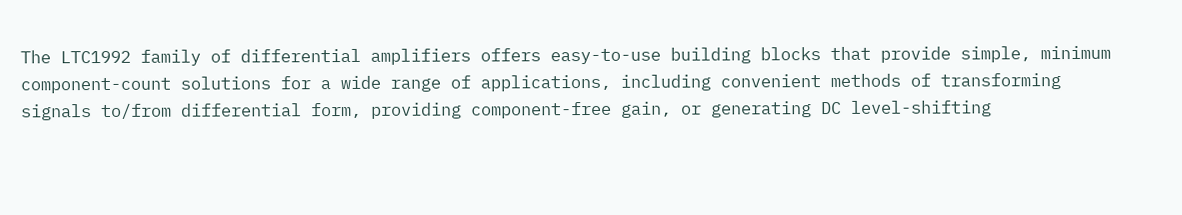The LTC1992 family of differential amplifiers offers easy-to-use building blocks that provide simple, minimum component-count solutions for a wide range of applications, including convenient methods of transforming signals to/from differential form, providing component-free gain, or generating DC level-shifting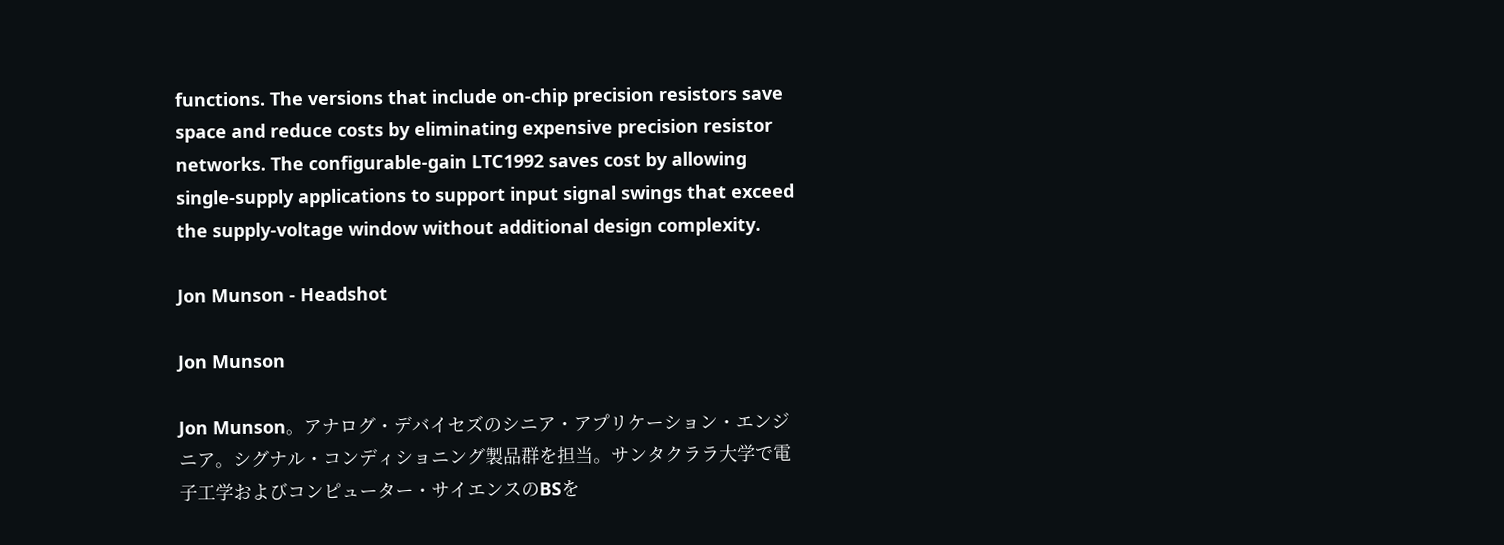functions. The versions that include on-chip precision resistors save space and reduce costs by eliminating expensive precision resistor networks. The configurable-gain LTC1992 saves cost by allowing single-supply applications to support input signal swings that exceed the supply-voltage window without additional design complexity.

Jon Munson - Headshot

Jon Munson

Jon Munson。アナログ・デバイセズのシニア・アプリケーション・エンジニア。シグナル・コンディショニング製品群を担当。サンタクララ大学で電子工学およびコンピューター・サイエンスのBSを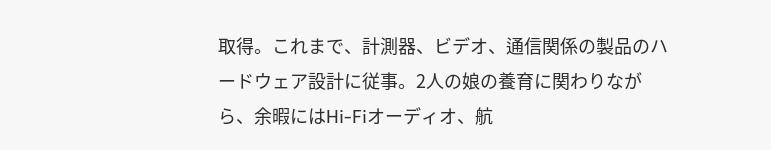取得。これまで、計測器、ビデオ、通信関係の製品のハードウェア設計に従事。2人の娘の養育に関わりながら、余暇にはHi-Fiオーディオ、航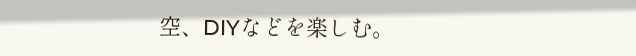空、DIYなどを楽しむ。